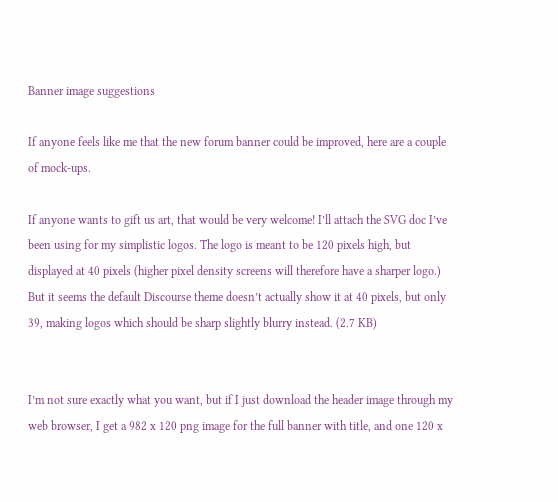Banner image suggestions

If anyone feels like me that the new forum banner could be improved, here are a couple of mock-ups.

If anyone wants to gift us art, that would be very welcome! I’ll attach the SVG doc I’ve been using for my simplistic logos. The logo is meant to be 120 pixels high, but displayed at 40 pixels (higher pixel density screens will therefore have a sharper logo.) But it seems the default Discourse theme doesn’t actually show it at 40 pixels, but only 39, making logos which should be sharp slightly blurry instead. (2.7 KB)


I’m not sure exactly what you want, but if I just download the header image through my web browser, I get a 982 x 120 png image for the full banner with title, and one 120 x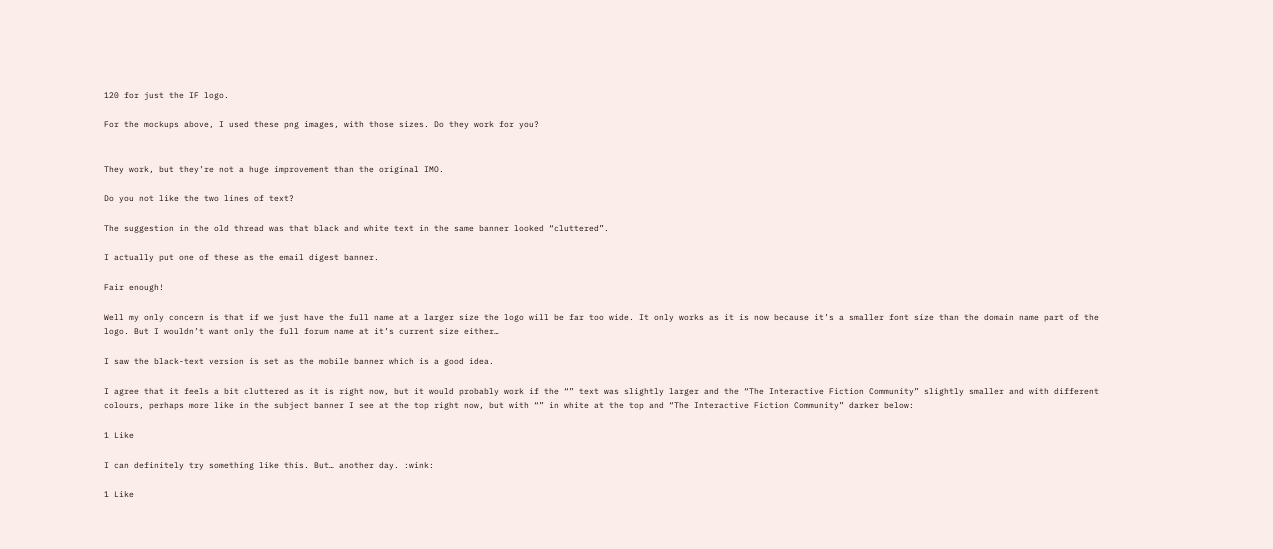120 for just the IF logo.

For the mockups above, I used these png images, with those sizes. Do they work for you?


They work, but they’re not a huge improvement than the original IMO.

Do you not like the two lines of text?

The suggestion in the old thread was that black and white text in the same banner looked “cluttered”.

I actually put one of these as the email digest banner.

Fair enough!

Well my only concern is that if we just have the full name at a larger size the logo will be far too wide. It only works as it is now because it’s a smaller font size than the domain name part of the logo. But I wouldn’t want only the full forum name at it’s current size either…

I saw the black-text version is set as the mobile banner which is a good idea.

I agree that it feels a bit cluttered as it is right now, but it would probably work if the “” text was slightly larger and the “The Interactive Fiction Community” slightly smaller and with different colours, perhaps more like in the subject banner I see at the top right now, but with “” in white at the top and “The Interactive Fiction Community” darker below:

1 Like

I can definitely try something like this. But… another day. :wink:

1 Like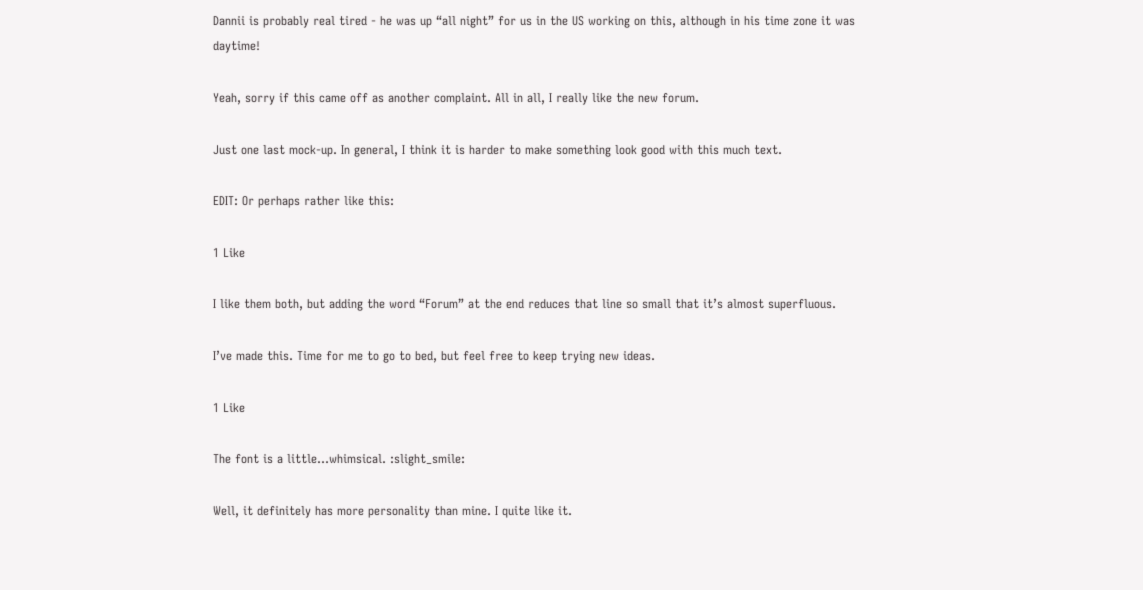Dannii is probably real tired - he was up “all night” for us in the US working on this, although in his time zone it was daytime!

Yeah, sorry if this came off as another complaint. All in all, I really like the new forum.

Just one last mock-up. In general, I think it is harder to make something look good with this much text.

EDIT: Or perhaps rather like this:

1 Like

I like them both, but adding the word “Forum” at the end reduces that line so small that it’s almost superfluous.

I’ve made this. Time for me to go to bed, but feel free to keep trying new ideas.

1 Like

The font is a little…whimsical. :slight_smile:

Well, it definitely has more personality than mine. I quite like it.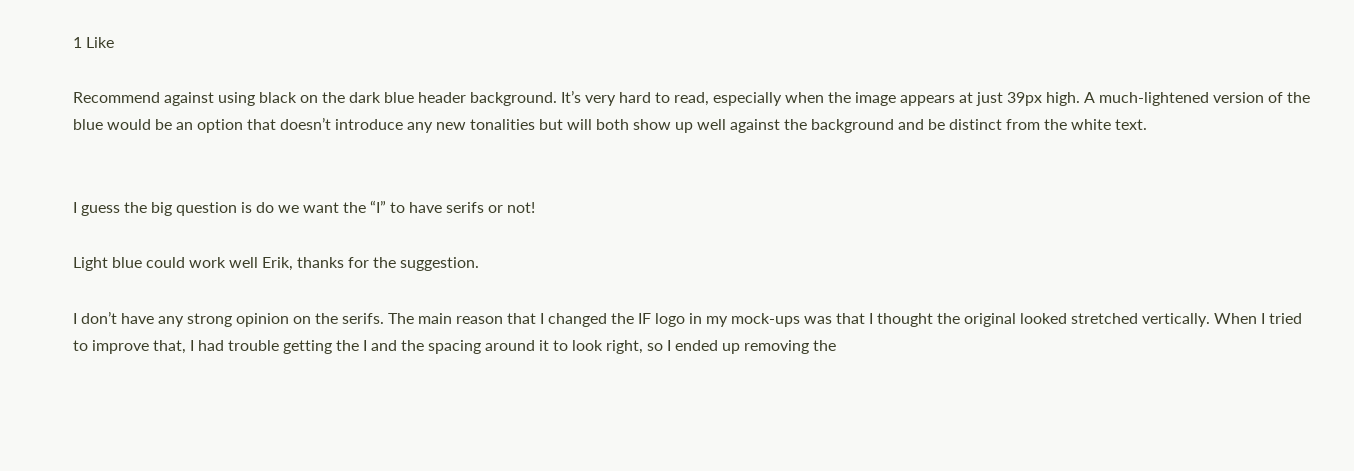1 Like

Recommend against using black on the dark blue header background. It’s very hard to read, especially when the image appears at just 39px high. A much-lightened version of the blue would be an option that doesn’t introduce any new tonalities but will both show up well against the background and be distinct from the white text.


I guess the big question is do we want the “I” to have serifs or not!

Light blue could work well Erik, thanks for the suggestion.

I don’t have any strong opinion on the serifs. The main reason that I changed the IF logo in my mock-ups was that I thought the original looked stretched vertically. When I tried to improve that, I had trouble getting the I and the spacing around it to look right, so I ended up removing the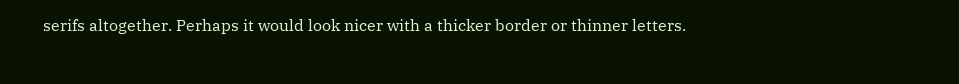serifs altogether. Perhaps it would look nicer with a thicker border or thinner letters.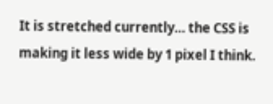It is stretched currently… the CSS is making it less wide by 1 pixel I think.